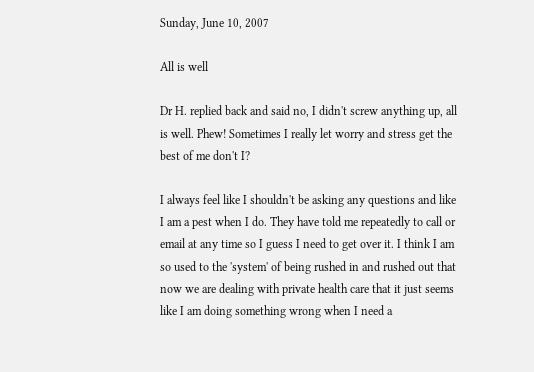Sunday, June 10, 2007

All is well

Dr H. replied back and said no, I didn't screw anything up, all is well. Phew! Sometimes I really let worry and stress get the best of me don't I?

I always feel like I shouldn't be asking any questions and like I am a pest when I do. They have told me repeatedly to call or email at any time so I guess I need to get over it. I think I am so used to the 'system' of being rushed in and rushed out that now we are dealing with private health care that it just seems like I am doing something wrong when I need a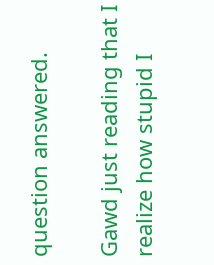question answered.

Gawd just reading that I realize how stupid I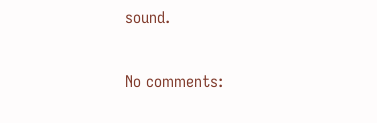sound.

No comments: